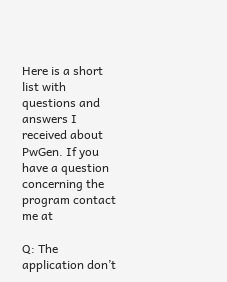Here is a short list with questions and answers I received about PwGen. If you have a question concerning the program contact me at

Q: The application don’t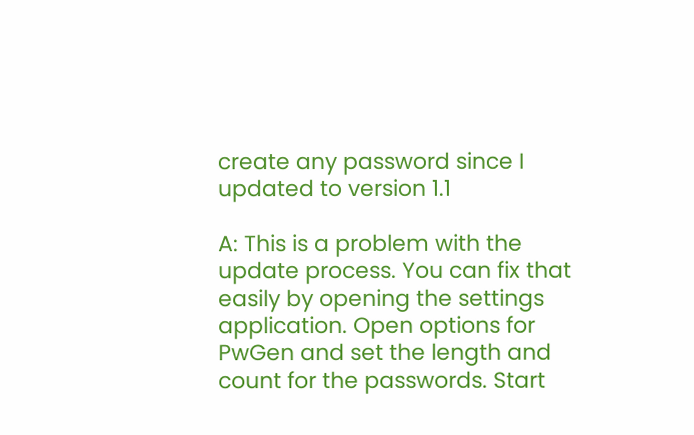create any password since I updated to version 1.1

A: This is a problem with the update process. You can fix that easily by opening the settings application. Open options for PwGen and set the length and count for the passwords. Start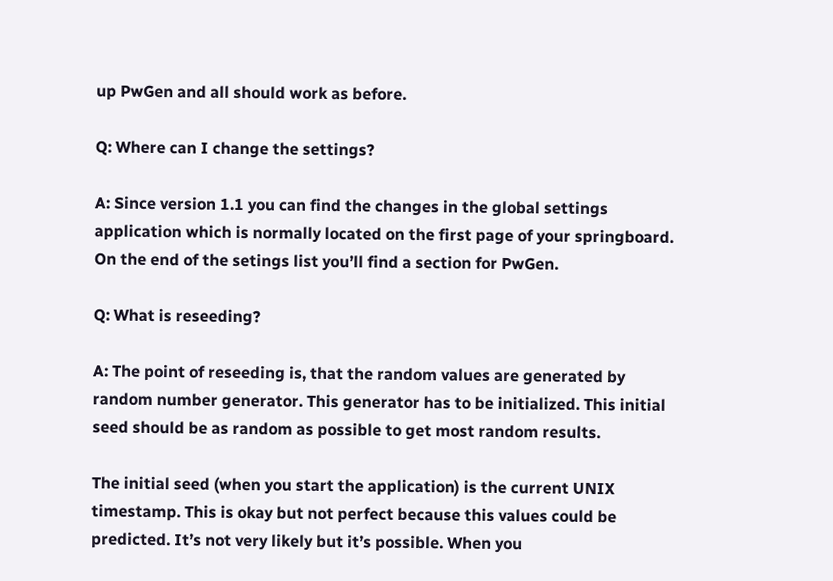up PwGen and all should work as before.

Q: Where can I change the settings?

A: Since version 1.1 you can find the changes in the global settings application which is normally located on the first page of your springboard. On the end of the setings list you’ll find a section for PwGen.

Q: What is reseeding?

A: The point of reseeding is, that the random values are generated by random number generator. This generator has to be initialized. This initial seed should be as random as possible to get most random results.

The initial seed (when you start the application) is the current UNIX timestamp. This is okay but not perfect because this values could be predicted. It’s not very likely but it’s possible. When you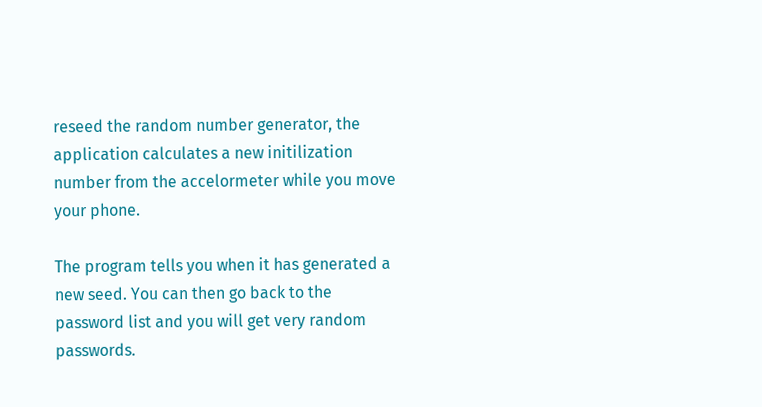reseed the random number generator, the application calculates a new initilization number from the accelormeter while you move your phone.

The program tells you when it has generated a new seed. You can then go back to the password list and you will get very random passwords.